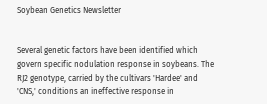Soybean Genetics Newsletter


Several genetic factors have been identified which govern specific nodulation response in soybeans. The RJ2 genotype, carried by the cultivars 'Hardee' and 'CNS,' conditions an ineffective response in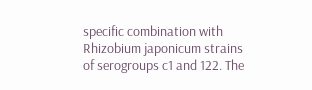specific combination with Rhizobium japonicum strains of serogroups c1 and 122. The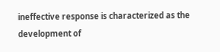ineffective response is characterized as the development of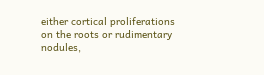either cortical proliferations on the roots or rudimentary nodules,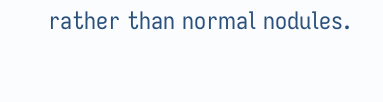rather than normal nodules.